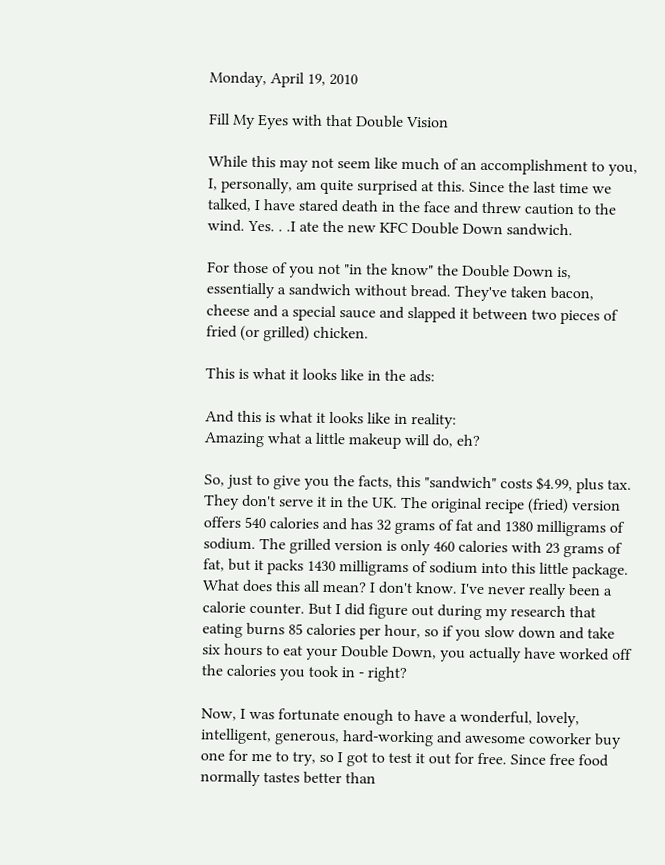Monday, April 19, 2010

Fill My Eyes with that Double Vision

While this may not seem like much of an accomplishment to you, I, personally, am quite surprised at this. Since the last time we talked, I have stared death in the face and threw caution to the wind. Yes. . .I ate the new KFC Double Down sandwich.

For those of you not "in the know" the Double Down is, essentially a sandwich without bread. They've taken bacon, cheese and a special sauce and slapped it between two pieces of fried (or grilled) chicken.

This is what it looks like in the ads:

And this is what it looks like in reality:
Amazing what a little makeup will do, eh?

So, just to give you the facts, this "sandwich" costs $4.99, plus tax. They don't serve it in the UK. The original recipe (fried) version offers 540 calories and has 32 grams of fat and 1380 milligrams of sodium. The grilled version is only 460 calories with 23 grams of fat, but it packs 1430 milligrams of sodium into this little package. What does this all mean? I don't know. I've never really been a calorie counter. But I did figure out during my research that eating burns 85 calories per hour, so if you slow down and take six hours to eat your Double Down, you actually have worked off the calories you took in - right?

Now, I was fortunate enough to have a wonderful, lovely, intelligent, generous, hard-working and awesome coworker buy one for me to try, so I got to test it out for free. Since free food normally tastes better than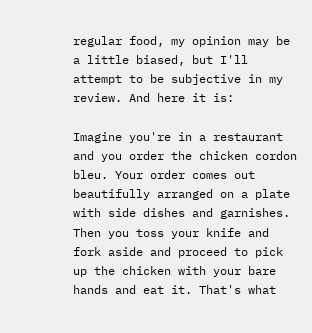regular food, my opinion may be a little biased, but I'll attempt to be subjective in my review. And here it is:

Imagine you're in a restaurant and you order the chicken cordon bleu. Your order comes out beautifully arranged on a plate with side dishes and garnishes. Then you toss your knife and fork aside and proceed to pick up the chicken with your bare hands and eat it. That's what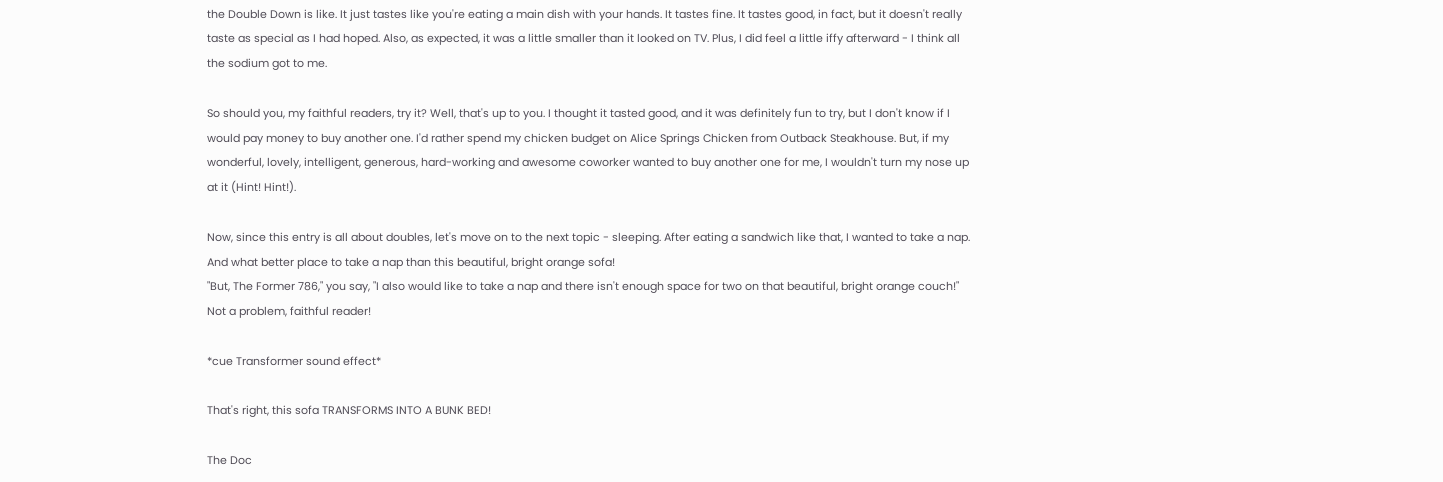the Double Down is like. It just tastes like you're eating a main dish with your hands. It tastes fine. It tastes good, in fact, but it doesn't really taste as special as I had hoped. Also, as expected, it was a little smaller than it looked on TV. Plus, I did feel a little iffy afterward - I think all the sodium got to me.

So should you, my faithful readers, try it? Well, that's up to you. I thought it tasted good, and it was definitely fun to try, but I don't know if I would pay money to buy another one. I'd rather spend my chicken budget on Alice Springs Chicken from Outback Steakhouse. But, if my wonderful, lovely, intelligent, generous, hard-working and awesome coworker wanted to buy another one for me, I wouldn't turn my nose up at it (Hint! Hint!).

Now, since this entry is all about doubles, let's move on to the next topic - sleeping. After eating a sandwich like that, I wanted to take a nap. And what better place to take a nap than this beautiful, bright orange sofa!
"But, The Former 786," you say, "I also would like to take a nap and there isn't enough space for two on that beautiful, bright orange couch!" Not a problem, faithful reader!

*cue Transformer sound effect*

That's right, this sofa TRANSFORMS INTO A BUNK BED!

The Doc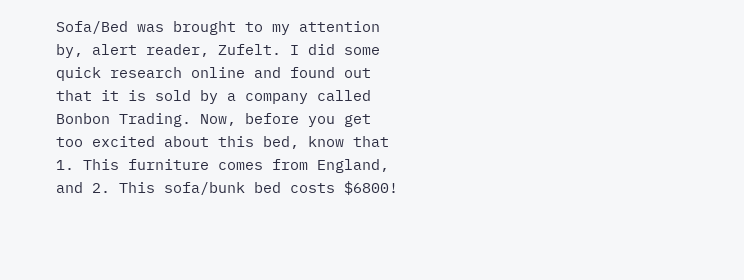Sofa/Bed was brought to my attention by, alert reader, Zufelt. I did some quick research online and found out that it is sold by a company called Bonbon Trading. Now, before you get too excited about this bed, know that 1. This furniture comes from England, and 2. This sofa/bunk bed costs $6800!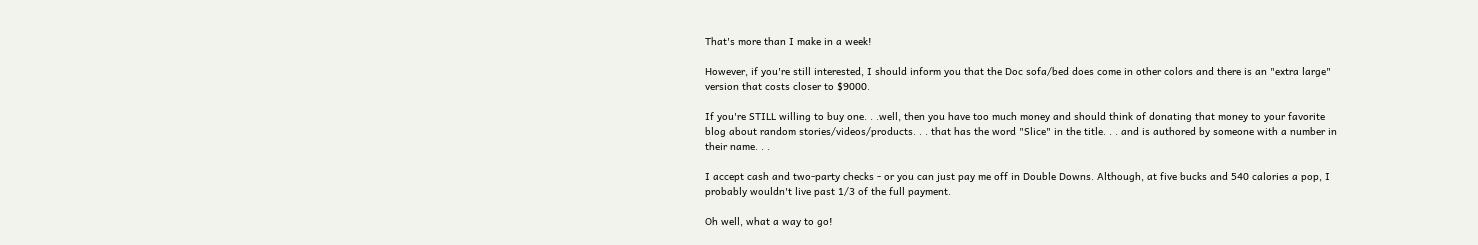That's more than I make in a week!

However, if you're still interested, I should inform you that the Doc sofa/bed does come in other colors and there is an "extra large" version that costs closer to $9000.

If you're STILL willing to buy one. . .well, then you have too much money and should think of donating that money to your favorite blog about random stories/videos/products. . . that has the word "Slice" in the title. . . and is authored by someone with a number in their name. . .

I accept cash and two-party checks - or you can just pay me off in Double Downs. Although, at five bucks and 540 calories a pop, I probably wouldn't live past 1/3 of the full payment.

Oh well, what a way to go!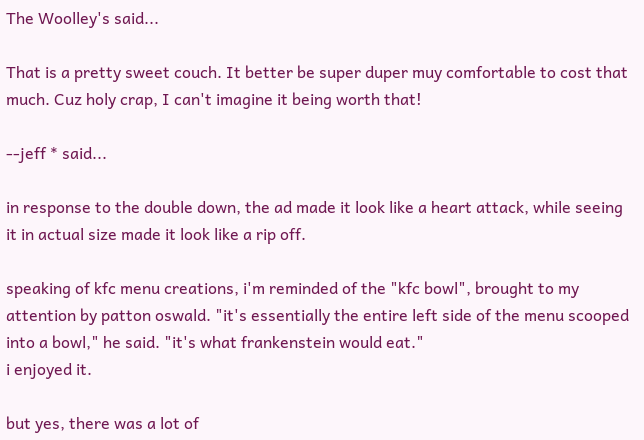The Woolley's said...

That is a pretty sweet couch. It better be super duper muy comfortable to cost that much. Cuz holy crap, I can't imagine it being worth that!

--jeff * said...

in response to the double down, the ad made it look like a heart attack, while seeing it in actual size made it look like a rip off.

speaking of kfc menu creations, i'm reminded of the "kfc bowl", brought to my attention by patton oswald. "it's essentially the entire left side of the menu scooped into a bowl," he said. "it's what frankenstein would eat."
i enjoyed it.

but yes, there was a lot of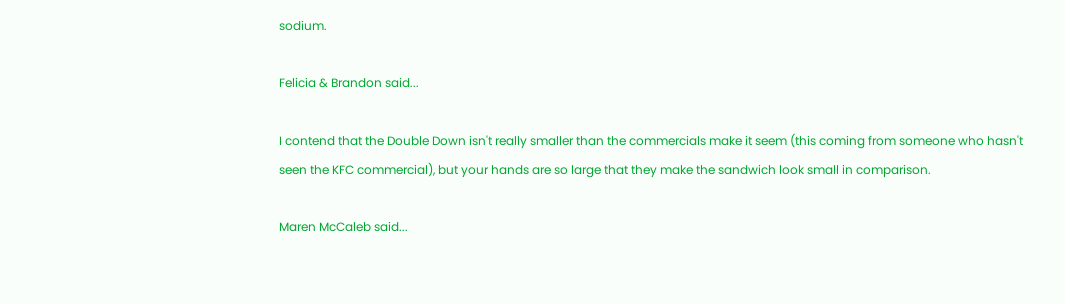sodium.

Felicia & Brandon said...

I contend that the Double Down isn't really smaller than the commercials make it seem (this coming from someone who hasn't seen the KFC commercial), but your hands are so large that they make the sandwich look small in comparison.

Maren McCaleb said...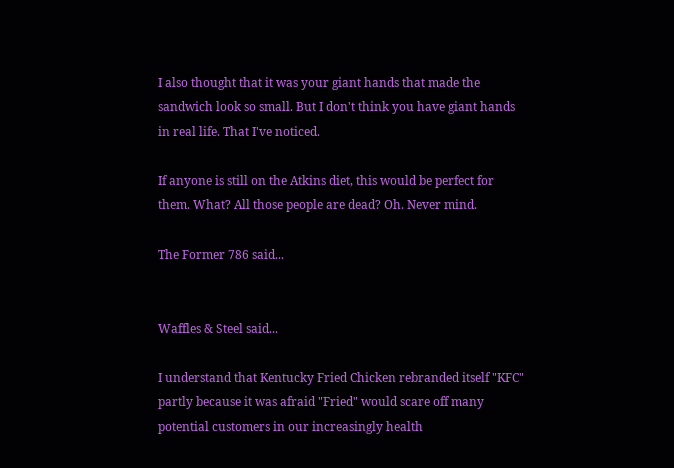I also thought that it was your giant hands that made the sandwich look so small. But I don't think you have giant hands in real life. That I've noticed.

If anyone is still on the Atkins diet, this would be perfect for them. What? All those people are dead? Oh. Never mind.

The Former 786 said...


Waffles & Steel said...

I understand that Kentucky Fried Chicken rebranded itself "KFC" partly because it was afraid "Fried" would scare off many potential customers in our increasingly health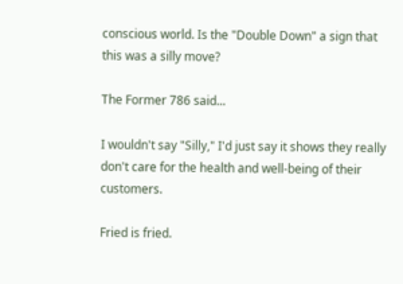conscious world. Is the "Double Down" a sign that this was a silly move?

The Former 786 said...

I wouldn't say "Silly," I'd just say it shows they really don't care for the health and well-being of their customers.

Fried is fried.